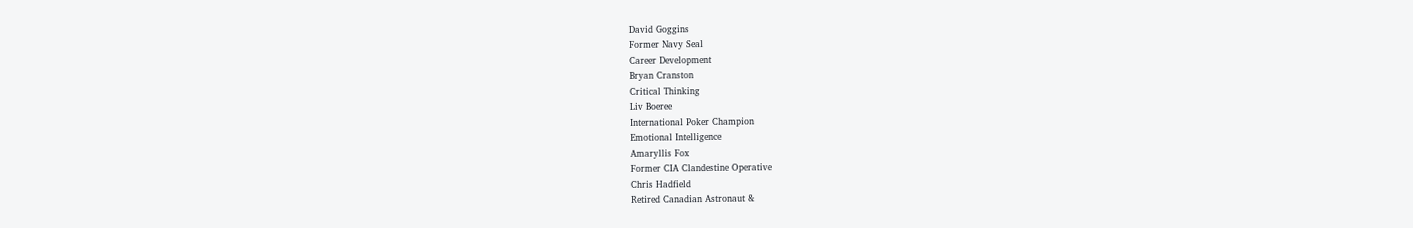David Goggins
Former Navy Seal
Career Development
Bryan Cranston
Critical Thinking
Liv Boeree
International Poker Champion
Emotional Intelligence
Amaryllis Fox
Former CIA Clandestine Operative
Chris Hadfield
Retired Canadian Astronaut &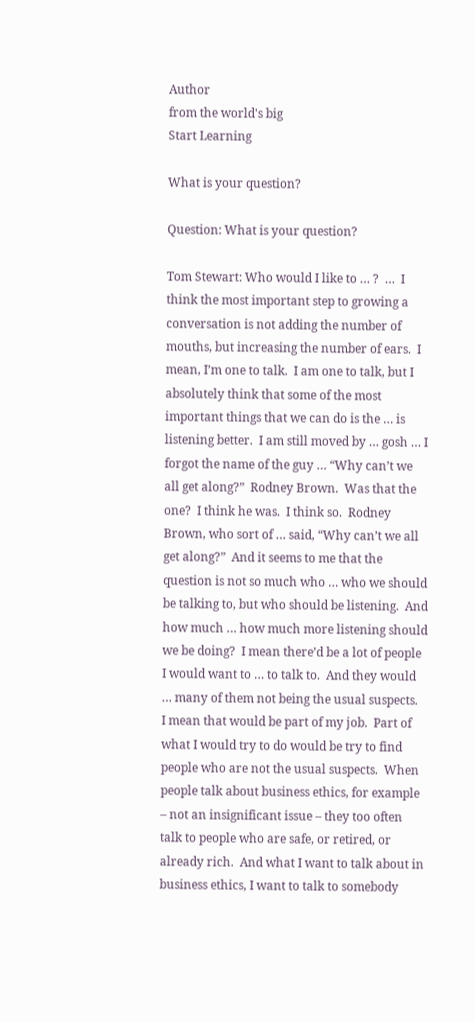Author
from the world's big
Start Learning

What is your question?

Question: What is your question?

Tom Stewart: Who would I like to … ?  …  I think the most important step to growing a conversation is not adding the number of mouths, but increasing the number of ears.  I mean, I’m one to talk.  I am one to talk, but I absolutely think that some of the most important things that we can do is the … is listening better.  I am still moved by … gosh … I forgot the name of the guy … “Why can’t we all get along?”  Rodney Brown.  Was that the one?  I think he was.  I think so.  Rodney Brown, who sort of … said, “Why can’t we all get along?”  And it seems to me that the question is not so much who … who we should be talking to, but who should be listening.  And how much … how much more listening should we be doing?  I mean there’d be a lot of people I would want to … to talk to.  And they would … many of them not being the usual suspects.  I mean that would be part of my job.  Part of what I would try to do would be try to find people who are not the usual suspects.  When people talk about business ethics, for example – not an insignificant issue – they too often talk to people who are safe, or retired, or already rich.  And what I want to talk about in business ethics, I want to talk to somebody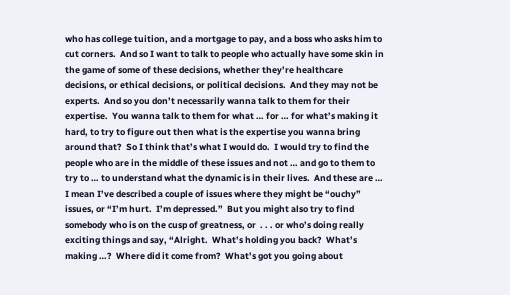who has college tuition, and a mortgage to pay, and a boss who asks him to cut corners.  And so I want to talk to people who actually have some skin in the game of some of these decisions, whether they’re healthcare decisions, or ethical decisions, or political decisions.  And they may not be experts.  And so you don’t necessarily wanna talk to them for their expertise.  You wanna talk to them for what … for … for what’s making it hard, to try to figure out then what is the expertise you wanna bring around that?  So I think that’s what I would do.  I would try to find the people who are in the middle of these issues and not … and go to them to try to … to understand what the dynamic is in their lives.  And these are … I mean I’ve described a couple of issues where they might be “ouchy” issues, or “I’m hurt.  I’m depressed.”  But you might also try to find somebody who is on the cusp of greatness, or  . . . or who’s doing really exciting things and say, “Alright.  What’s holding you back?  What’s making …?  Where did it come from?  What’s got you going about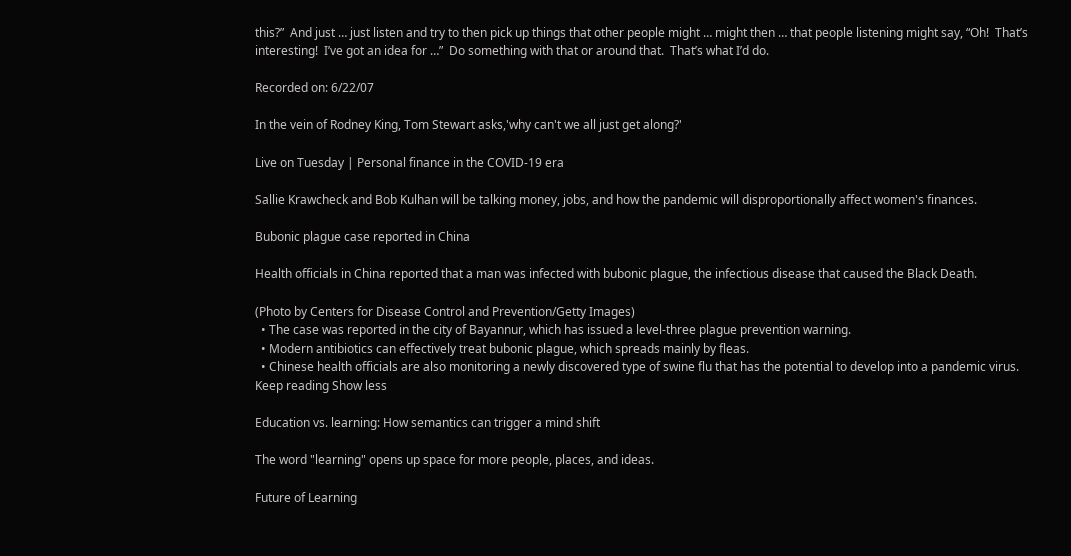this?”  And just … just listen and try to then pick up things that other people might … might then … that people listening might say, “Oh!  That’s interesting!  I’ve got an idea for …”  Do something with that or around that.  That’s what I’d do.

Recorded on: 6/22/07

In the vein of Rodney King, Tom Stewart asks,'why can't we all just get along?'

Live on Tuesday | Personal finance in the COVID-19 era

Sallie Krawcheck and Bob Kulhan will be talking money, jobs, and how the pandemic will disproportionally affect women's finances.

Bubonic plague case reported in China

Health officials in China reported that a man was infected with bubonic plague, the infectious disease that caused the Black Death.

(Photo by Centers for Disease Control and Prevention/Getty Images)
  • The case was reported in the city of Bayannur, which has issued a level-three plague prevention warning.
  • Modern antibiotics can effectively treat bubonic plague, which spreads mainly by fleas.
  • Chinese health officials are also monitoring a newly discovered type of swine flu that has the potential to develop into a pandemic virus.
Keep reading Show less

Education vs. learning: How semantics can trigger a mind shift

The word "learning" opens up space for more people, places, and ideas.

Future of Learning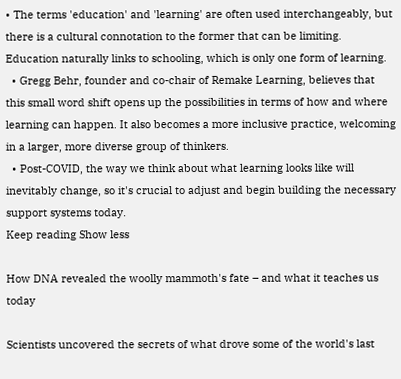• The terms 'education' and 'learning' are often used interchangeably, but there is a cultural connotation to the former that can be limiting. Education naturally links to schooling, which is only one form of learning.
  • Gregg Behr, founder and co-chair of Remake Learning, believes that this small word shift opens up the possibilities in terms of how and where learning can happen. It also becomes a more inclusive practice, welcoming in a larger, more diverse group of thinkers.
  • Post-COVID, the way we think about what learning looks like will inevitably change, so it's crucial to adjust and begin building the necessary support systems today.
Keep reading Show less

How DNA revealed the woolly mammoth's fate – and what it teaches us today

Scientists uncovered the secrets of what drove some of the world's last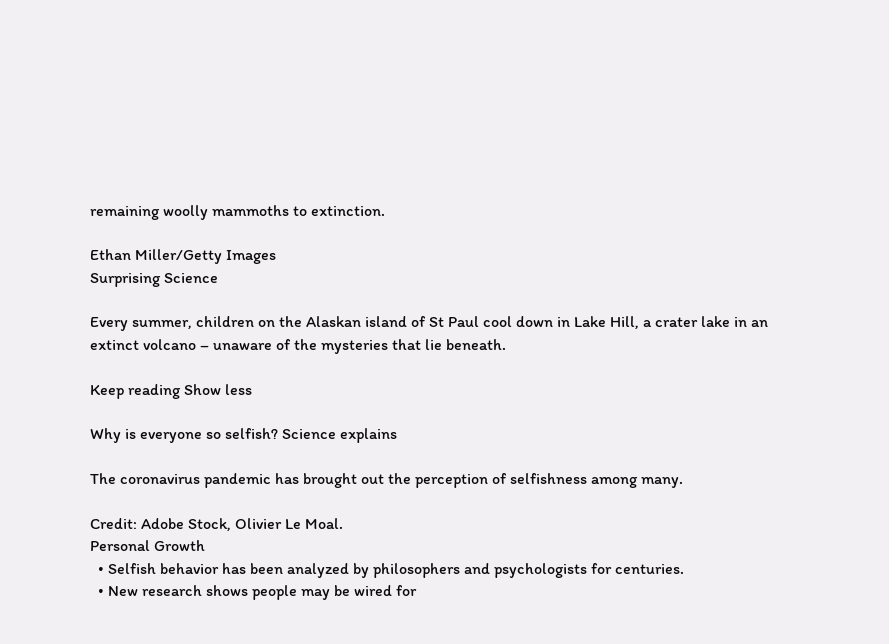remaining woolly mammoths to extinction.

Ethan Miller/Getty Images
Surprising Science

Every summer, children on the Alaskan island of St Paul cool down in Lake Hill, a crater lake in an extinct volcano – unaware of the mysteries that lie beneath.

Keep reading Show less

Why is everyone so selfish? Science explains

The coronavirus pandemic has brought out the perception of selfishness among many.

Credit: Adobe Stock, Olivier Le Moal.
Personal Growth
  • Selfish behavior has been analyzed by philosophers and psychologists for centuries.
  • New research shows people may be wired for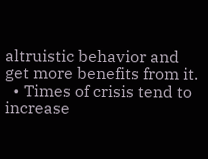altruistic behavior and get more benefits from it.
  • Times of crisis tend to increase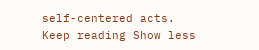self-centered acts.
Keep reading Show less